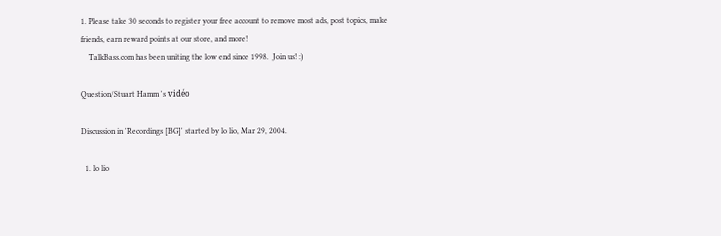1. Please take 30 seconds to register your free account to remove most ads, post topics, make friends, earn reward points at our store, and more!
    TalkBass.com has been uniting the low end since 1998.  Join us! :)

Question/Stuart Hamm 's vidéo

Discussion in 'Recordings [BG]' started by lo lio, Mar 29, 2004.

  1. lo lio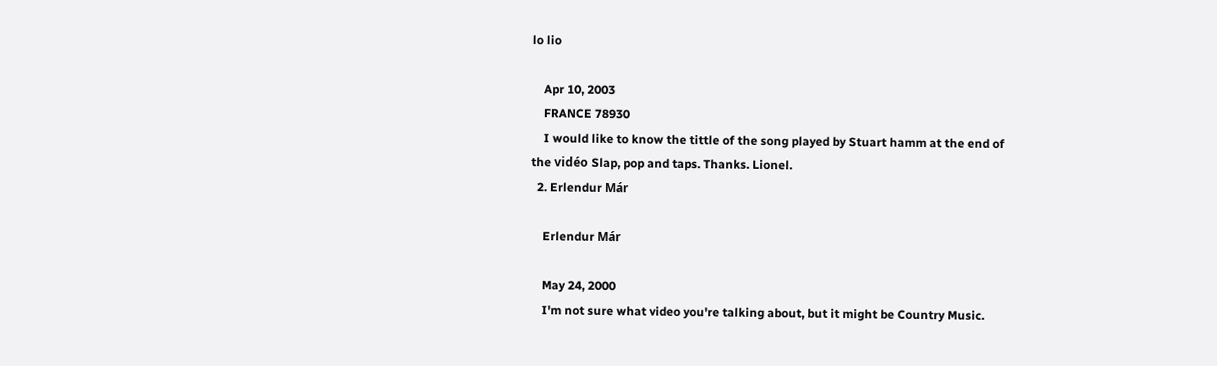lo lio

    Apr 10, 2003
    FRANCE 78930
    I would like to know the tittle of the song played by Stuart hamm at the end of the vidéo Slap, pop and taps. Thanks. Lionel.
  2. Erlendur Már

    Erlendur Már

    May 24, 2000
    I'm not sure what video you're talking about, but it might be Country Music.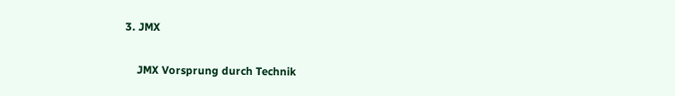3. JMX

    JMX Vorsprung durch Technik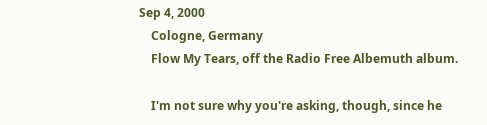Sep 4, 2000
    Cologne, Germany
    Flow My Tears, off the Radio Free Albemuth album.

    I'm not sure why you're asking, though, since he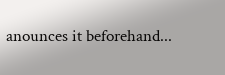anounces it beforehand...